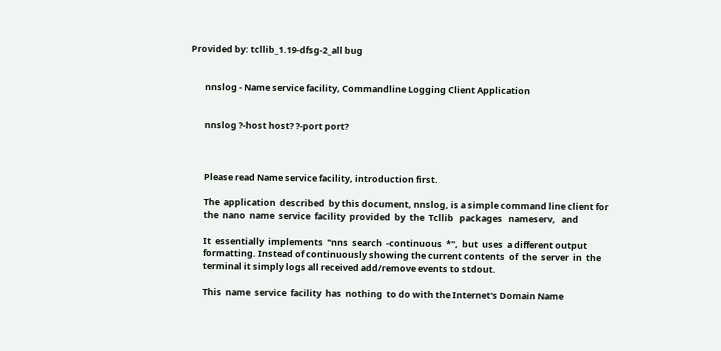Provided by: tcllib_1.19-dfsg-2_all bug


       nnslog - Name service facility, Commandline Logging Client Application


       nnslog ?-host host? ?-port port?



       Please read Name service facility, introduction first.

       The  application  described  by this document, nnslog, is a simple command line client for
       the  nano  name  service  facility  provided  by  the  Tcllib   packages   nameserv,   and

       It  essentially  implements  "nns  search  -continuous  *",  but  uses  a different output
       formatting. Instead of continuously showing the current contents  of  the  server  in  the
       terminal it simply logs all received add/remove events to stdout.

       This  name  service  facility  has  nothing  to do with the Internet's Domain Name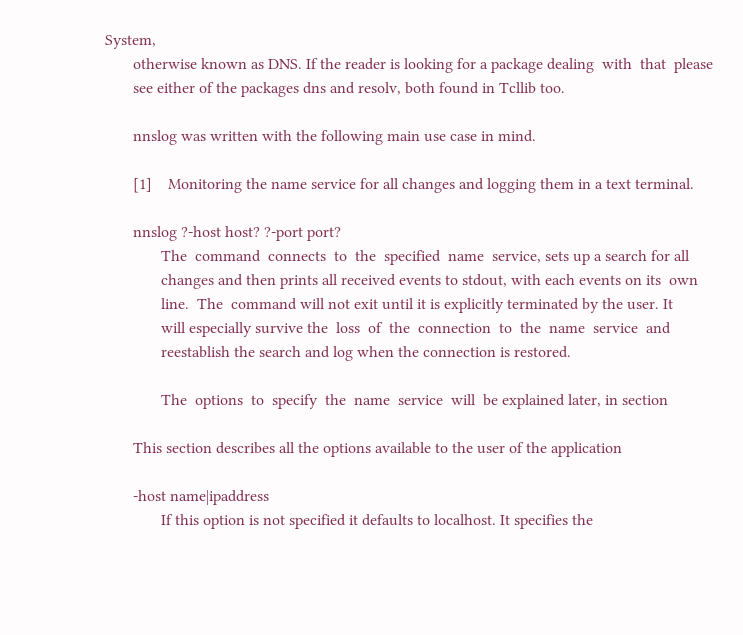System,
       otherwise known as DNS. If the reader is looking for a package dealing  with  that  please
       see either of the packages dns and resolv, both found in Tcllib too.

       nnslog was written with the following main use case in mind.

       [1]    Monitoring the name service for all changes and logging them in a text terminal.

       nnslog ?-host host? ?-port port?
              The  command  connects  to  the  specified  name  service, sets up a search for all
              changes and then prints all received events to stdout, with each events on its  own
              line.  The  command will not exit until it is explicitly terminated by the user. It
              will especially survive the  loss  of  the  connection  to  the  name  service  and
              reestablish the search and log when the connection is restored.

              The  options  to  specify  the  name  service  will  be explained later, in section

       This section describes all the options available to the user of the application

       -host name|ipaddress
              If this option is not specified it defaults to localhost. It specifies the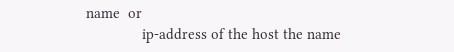name  or
              ip-address of the host the name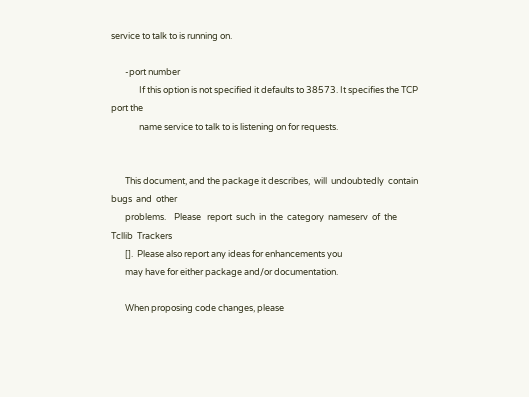service to talk to is running on.

       -port number
              If this option is not specified it defaults to 38573. It specifies the TCP port the
              name service to talk to is listening on for requests.


       This document, and the package it describes,  will  undoubtedly  contain  bugs  and  other
       problems.    Please   report  such  in  the  category  nameserv  of  the  Tcllib  Trackers
       [].  Please also report any ideas for enhancements you
       may have for either package and/or documentation.

       When proposing code changes, please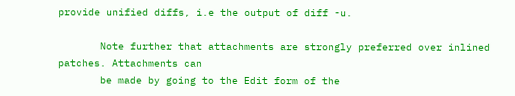provide unified diffs, i.e the output of diff -u.

       Note further that attachments are strongly preferred over inlined patches. Attachments can
       be made by going to the Edit form of the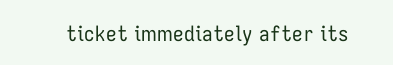ticket immediately after its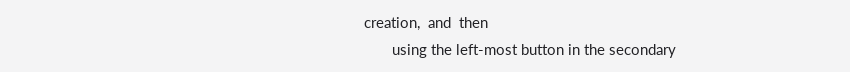creation,  and  then
       using the left-most button in the secondary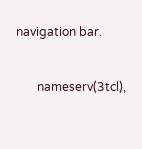navigation bar.


       nameserv(3tcl),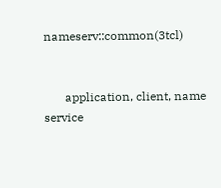nameserv::common(3tcl)


       application, client, name service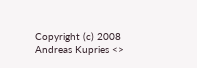Copyright (c) 2008 Andreas Kupries <>